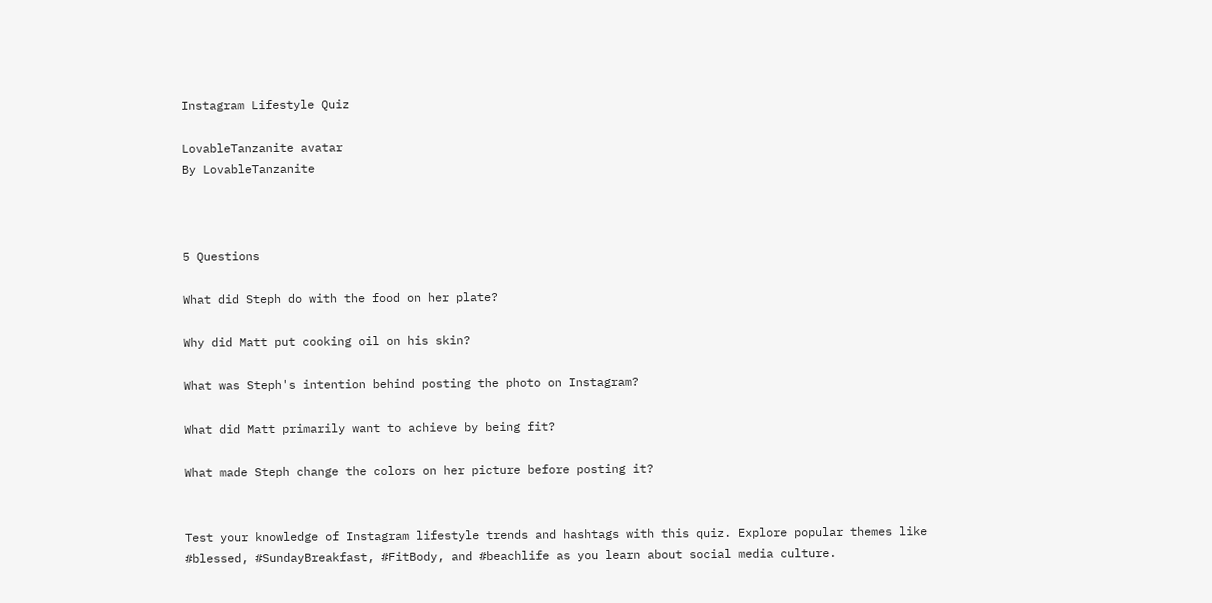Instagram Lifestyle Quiz

LovableTanzanite avatar
By LovableTanzanite



5 Questions

What did Steph do with the food on her plate?

Why did Matt put cooking oil on his skin?

What was Steph's intention behind posting the photo on Instagram?

What did Matt primarily want to achieve by being fit?

What made Steph change the colors on her picture before posting it?


Test your knowledge of Instagram lifestyle trends and hashtags with this quiz. Explore popular themes like #blessed, #SundayBreakfast, #FitBody, and #beachlife as you learn about social media culture.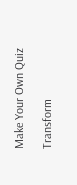Make Your Own Quiz

Transform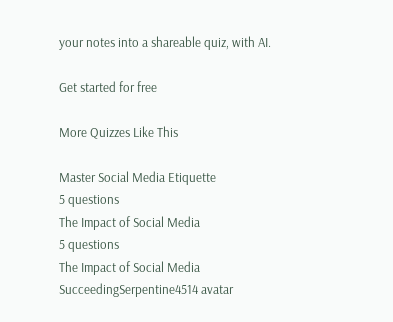your notes into a shareable quiz, with AI.

Get started for free

More Quizzes Like This

Master Social Media Etiquette
5 questions
The Impact of Social Media
5 questions
The Impact of Social Media
SucceedingSerpentine4514 avatar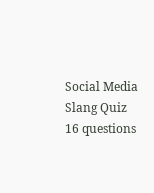Social Media Slang Quiz
16 questions